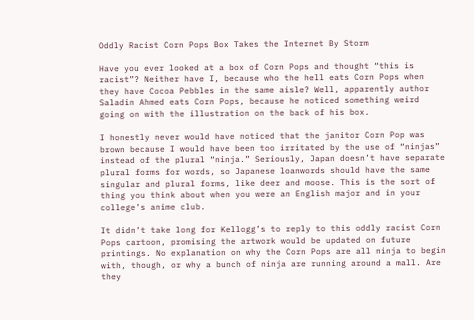Oddly Racist Corn Pops Box Takes the Internet By Storm

Have you ever looked at a box of Corn Pops and thought “this is racist”? Neither have I, because who the hell eats Corn Pops when they have Cocoa Pebbles in the same aisle? Well, apparently author Saladin Ahmed eats Corn Pops, because he noticed something weird going on with the illustration on the back of his box.

I honestly never would have noticed that the janitor Corn Pop was brown because I would have been too irritated by the use of “ninjas” instead of the plural “ninja.” Seriously, Japan doesn’t have separate plural forms for words, so Japanese loanwords should have the same singular and plural forms, like deer and moose. This is the sort of thing you think about when you were an English major and in your college’s anime club.

It didn’t take long for Kellogg’s to reply to this oddly racist Corn Pops cartoon, promising the artwork would be updated on future printings. No explanation on why the Corn Pops are all ninja to begin with, though, or why a bunch of ninja are running around a mall. Are they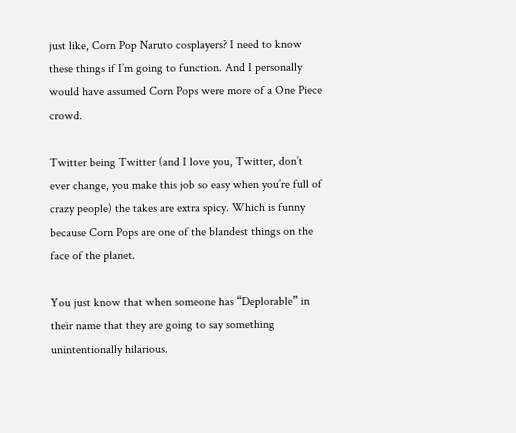just like, Corn Pop Naruto cosplayers? I need to know these things if I’m going to function. And I personally would have assumed Corn Pops were more of a One Piece crowd.

Twitter being Twitter (and I love you, Twitter, don’t ever change, you make this job so easy when you’re full of crazy people) the takes are extra spicy. Which is funny because Corn Pops are one of the blandest things on the face of the planet.

You just know that when someone has “Deplorable” in their name that they are going to say something unintentionally hilarious.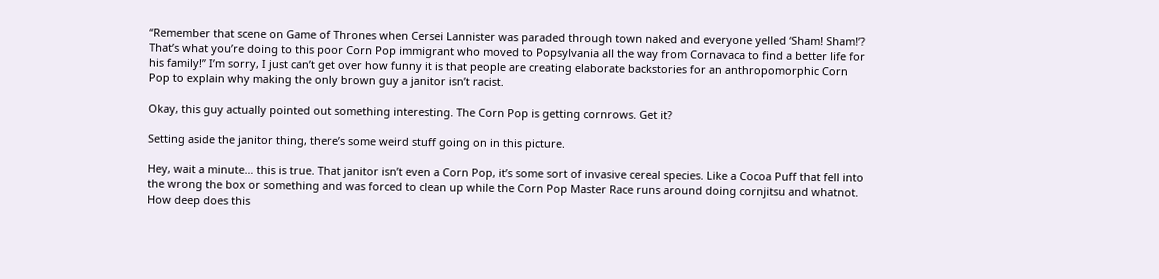“Remember that scene on Game of Thrones when Cersei Lannister was paraded through town naked and everyone yelled ‘Sham! Sham!’? That’s what you’re doing to this poor Corn Pop immigrant who moved to Popsylvania all the way from Cornavaca to find a better life for his family!” I’m sorry, I just can’t get over how funny it is that people are creating elaborate backstories for an anthropomorphic Corn Pop to explain why making the only brown guy a janitor isn’t racist.

Okay, this guy actually pointed out something interesting. The Corn Pop is getting cornrows. Get it?

Setting aside the janitor thing, there’s some weird stuff going on in this picture.

Hey, wait a minute… this is true. That janitor isn’t even a Corn Pop, it’s some sort of invasive cereal species. Like a Cocoa Puff that fell into the wrong the box or something and was forced to clean up while the Corn Pop Master Race runs around doing cornjitsu and whatnot. How deep does this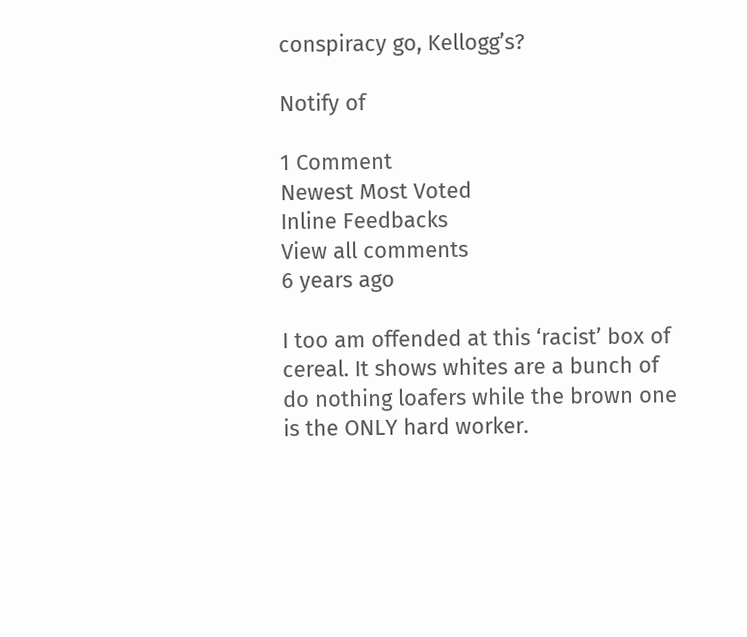conspiracy go, Kellogg’s?

Notify of

1 Comment
Newest Most Voted
Inline Feedbacks
View all comments
6 years ago

I too am offended at this ‘racist’ box of cereal. It shows whites are a bunch of do nothing loafers while the brown one is the ONLY hard worker.